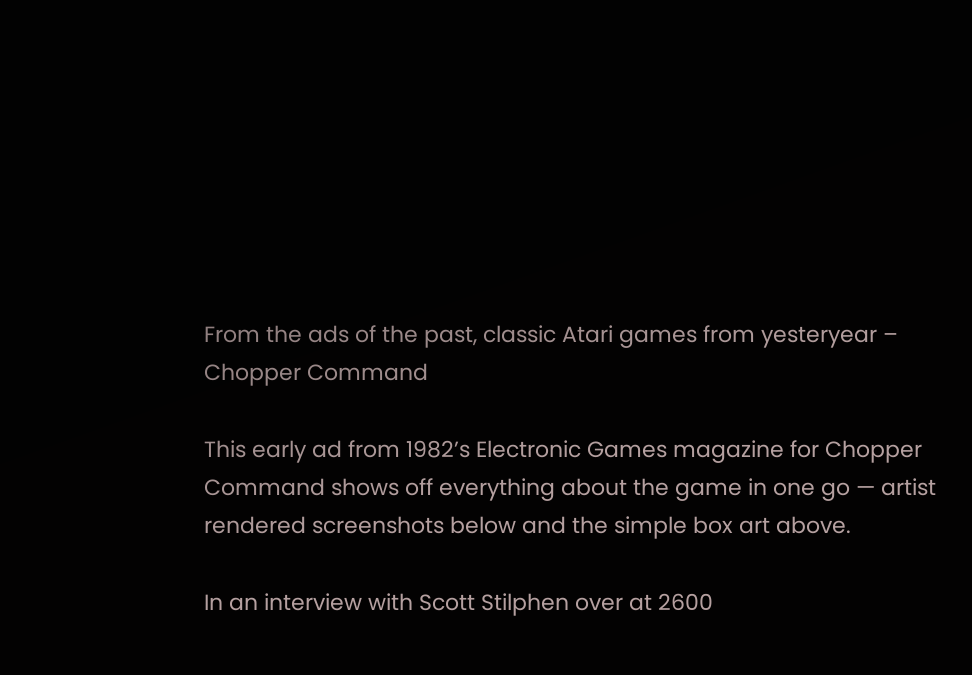From the ads of the past, classic Atari games from yesteryear – Chopper Command

This early ad from 1982’s Electronic Games magazine for Chopper Command shows off everything about the game in one go — artist rendered screenshots below and the simple box art above.

In an interview with Scott Stilphen over at 2600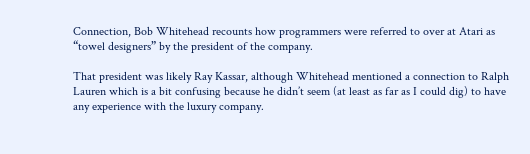Connection, Bob Whitehead recounts how programmers were referred to over at Atari as “towel designers” by the president of the company.

That president was likely Ray Kassar, although Whitehead mentioned a connection to Ralph Lauren which is a bit confusing because he didn’t seem (at least as far as I could dig) to have any experience with the luxury company.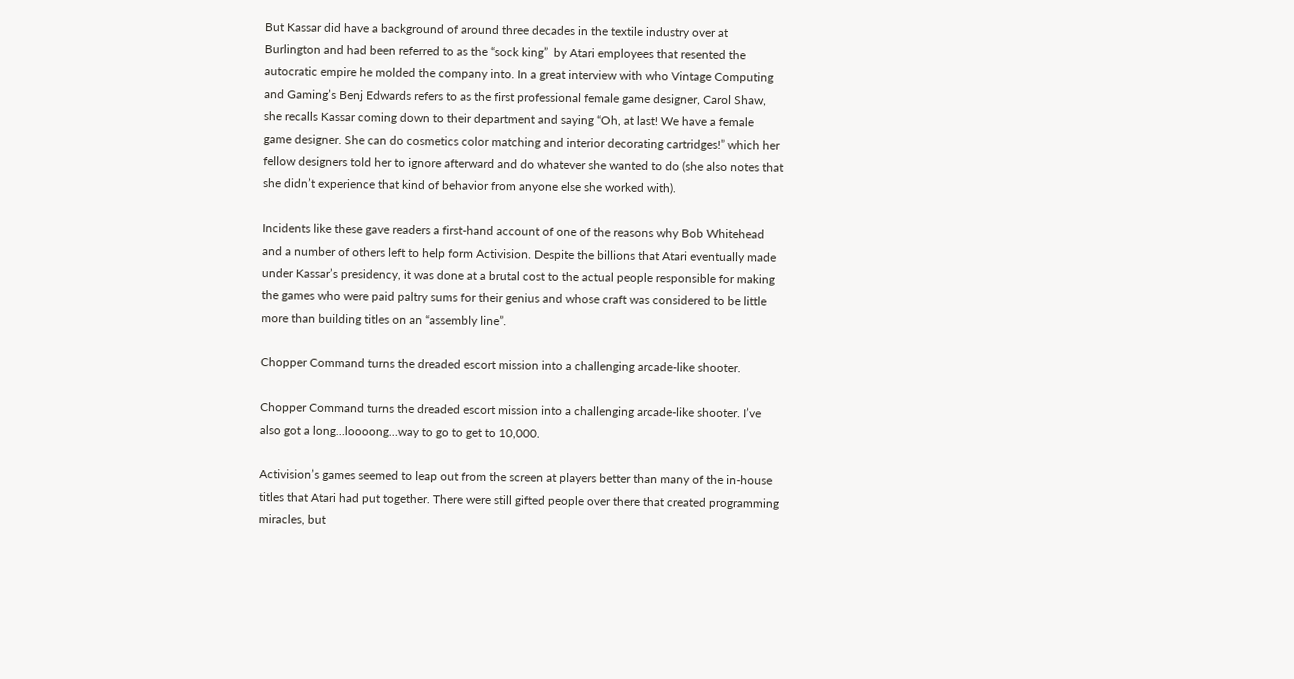But Kassar did have a background of around three decades in the textile industry over at Burlington and had been referred to as the “sock king”  by Atari employees that resented the autocratic empire he molded the company into. In a great interview with who Vintage Computing and Gaming’s Benj Edwards refers to as the first professional female game designer, Carol Shaw, she recalls Kassar coming down to their department and saying “Oh, at last! We have a female game designer. She can do cosmetics color matching and interior decorating cartridges!” which her fellow designers told her to ignore afterward and do whatever she wanted to do (she also notes that she didn’t experience that kind of behavior from anyone else she worked with).

Incidents like these gave readers a first-hand account of one of the reasons why Bob Whitehead and a number of others left to help form Activision. Despite the billions that Atari eventually made under Kassar’s presidency, it was done at a brutal cost to the actual people responsible for making the games who were paid paltry sums for their genius and whose craft was considered to be little more than building titles on an “assembly line”.

Chopper Command turns the dreaded escort mission into a challenging arcade-like shooter.

Chopper Command turns the dreaded escort mission into a challenging arcade-like shooter. I’ve also got a long…loooong…way to go to get to 10,000.

Activision’s games seemed to leap out from the screen at players better than many of the in-house titles that Atari had put together. There were still gifted people over there that created programming miracles, but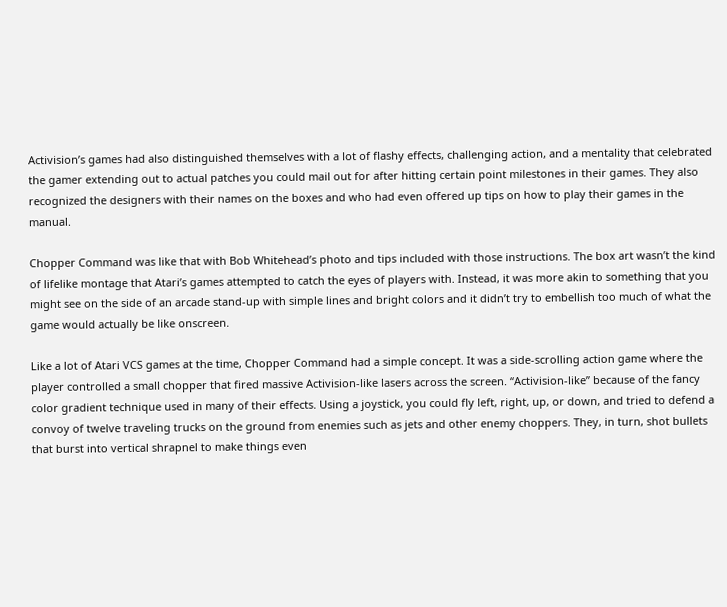Activision’s games had also distinguished themselves with a lot of flashy effects, challenging action, and a mentality that celebrated the gamer extending out to actual patches you could mail out for after hitting certain point milestones in their games. They also recognized the designers with their names on the boxes and who had even offered up tips on how to play their games in the manual.

Chopper Command was like that with Bob Whitehead’s photo and tips included with those instructions. The box art wasn’t the kind of lifelike montage that Atari’s games attempted to catch the eyes of players with. Instead, it was more akin to something that you might see on the side of an arcade stand-up with simple lines and bright colors and it didn’t try to embellish too much of what the game would actually be like onscreen.

Like a lot of Atari VCS games at the time, Chopper Command had a simple concept. It was a side-scrolling action game where the player controlled a small chopper that fired massive Activision-like lasers across the screen. “Activision-like” because of the fancy color gradient technique used in many of their effects. Using a joystick, you could fly left, right, up, or down, and tried to defend a convoy of twelve traveling trucks on the ground from enemies such as jets and other enemy choppers. They, in turn, shot bullets that burst into vertical shrapnel to make things even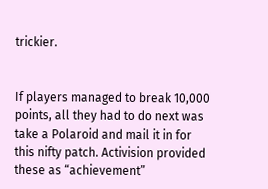trickier.


If players managed to break 10,000 points, all they had to do next was take a Polaroid and mail it in for this nifty patch. Activision provided these as “achievement”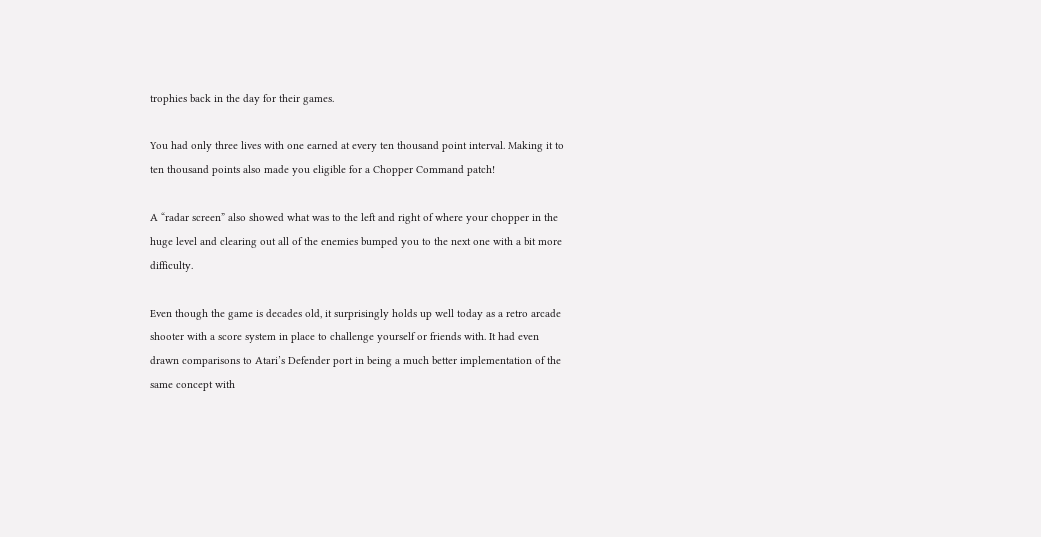trophies back in the day for their games.

You had only three lives with one earned at every ten thousand point interval. Making it to ten thousand points also made you eligible for a Chopper Command patch!

A “radar screen” also showed what was to the left and right of where your chopper in the huge level and clearing out all of the enemies bumped you to the next one with a bit more difficulty.

Even though the game is decades old, it surprisingly holds up well today as a retro arcade shooter with a score system in place to challenge yourself or friends with. It had even drawn comparisons to Atari’s Defender port in being a much better implementation of the same concept with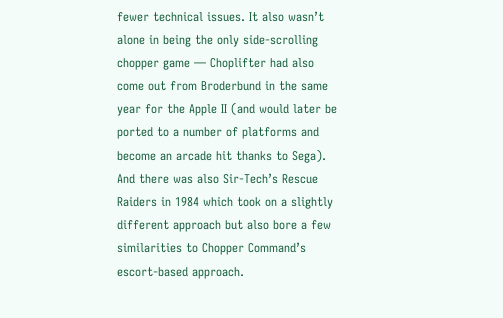fewer technical issues. It also wasn’t alone in being the only side-scrolling chopper game — Choplifter had also come out from Broderbund in the same year for the Apple II (and would later be ported to a number of platforms and become an arcade hit thanks to Sega). And there was also Sir-Tech’s Rescue Raiders in 1984 which took on a slightly different approach but also bore a few similarities to Chopper Command’s escort-based approach.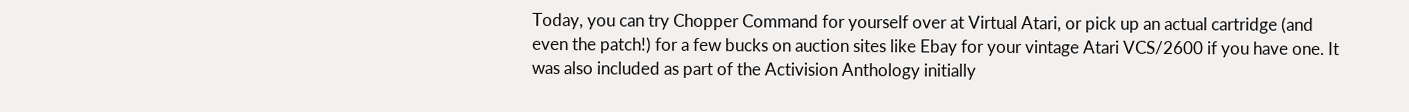Today, you can try Chopper Command for yourself over at Virtual Atari, or pick up an actual cartridge (and even the patch!) for a few bucks on auction sites like Ebay for your vintage Atari VCS/2600 if you have one. It was also included as part of the Activision Anthology initially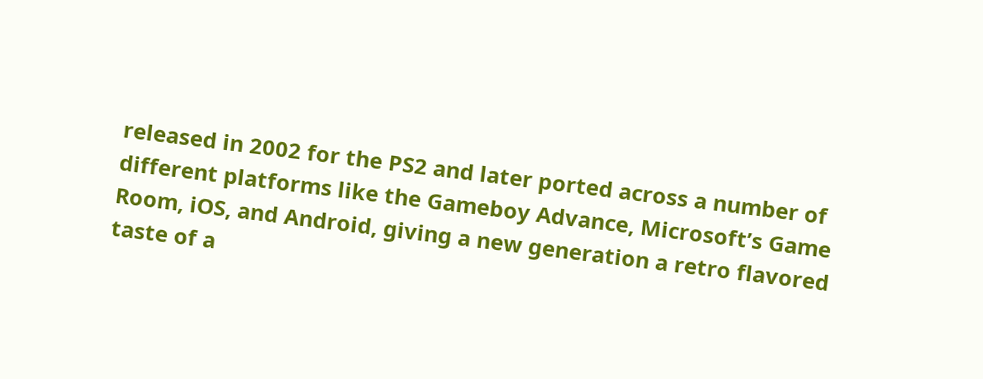released in 2002 for the PS2 and later ported across a number of different platforms like the Gameboy Advance, Microsoft’s Game Room, iOS, and Android, giving a new generation a retro flavored taste of a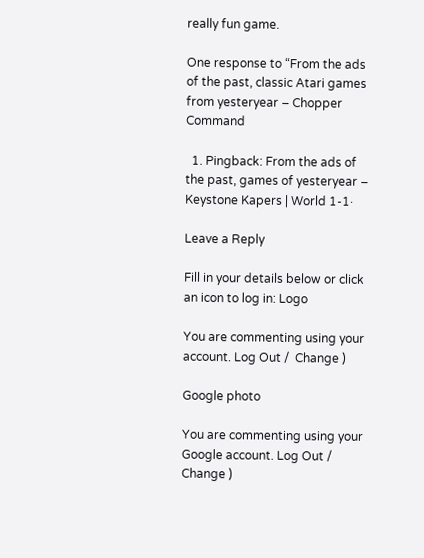really fun game.

One response to “From the ads of the past, classic Atari games from yesteryear – Chopper Command

  1. Pingback: From the ads of the past, games of yesteryear – Keystone Kapers | World 1-1·

Leave a Reply

Fill in your details below or click an icon to log in: Logo

You are commenting using your account. Log Out /  Change )

Google photo

You are commenting using your Google account. Log Out /  Change )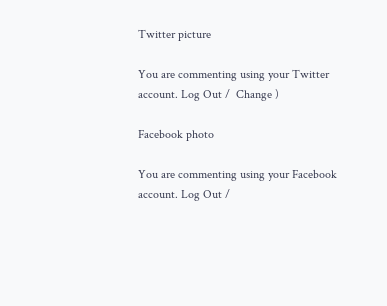Twitter picture

You are commenting using your Twitter account. Log Out /  Change )

Facebook photo

You are commenting using your Facebook account. Log Out /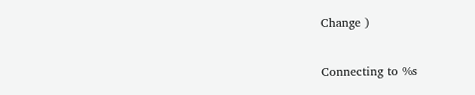Change )

Connecting to %s